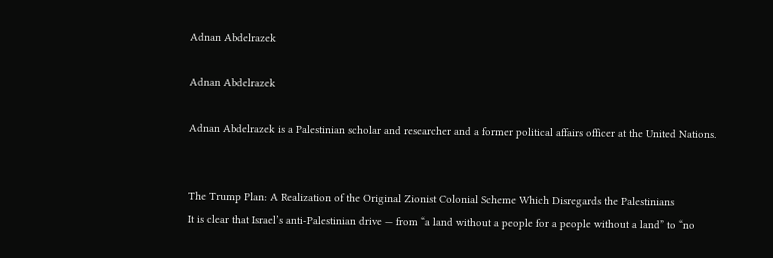Adnan Abdelrazek

Adnan Abdelrazek

Adnan Abdelrazek is a Palestinian scholar and researcher and a former political affairs officer at the United Nations.


The Trump Plan: A Realization of the Original Zionist Colonial Scheme Which Disregards the Palestinians
It is clear that Israel’s anti-Palestinian drive — from “a land without a people for a people without a land” to “no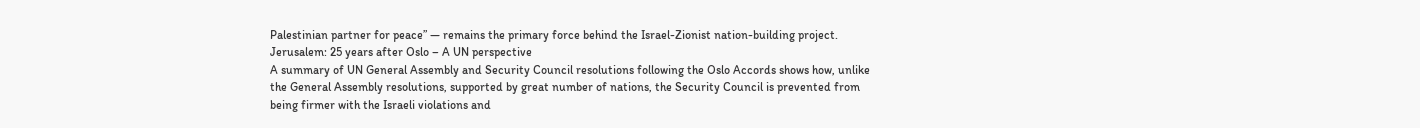Palestinian partner for peace” — remains the primary force behind the Israel-Zionist nation-building project.
Jerusalem: 25 years after Oslo – A UN perspective
A summary of UN General Assembly and Security Council resolutions following the Oslo Accords shows how, unlike the General Assembly resolutions, supported by great number of nations, the Security Council is prevented from being firmer with the Israeli violations and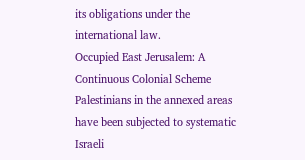its obligations under the international law.
Occupied East Jerusalem: A Continuous Colonial Scheme
Palestinians in the annexed areas have been subjected to systematic Israeli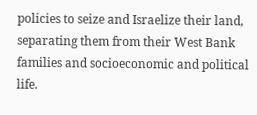policies to seize and Israelize their land, separating them from their West Bank families and socioeconomic and political life.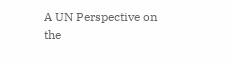A UN Perspective on the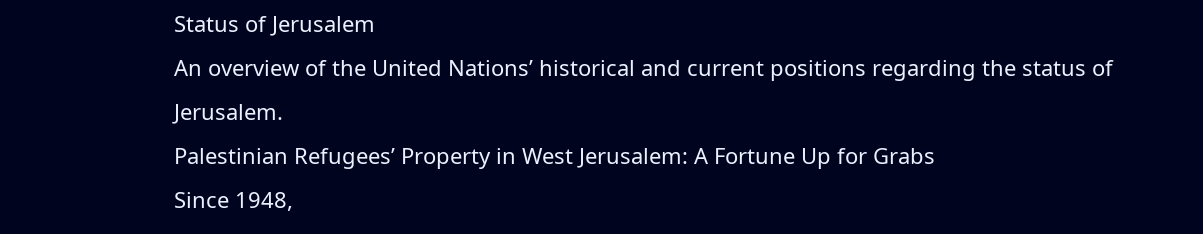Status of Jerusalem
An overview of the United Nations’ historical and current positions regarding the status of Jerusalem.
Palestinian Refugees’ Property in West Jerusalem: A Fortune Up for Grabs
Since 1948,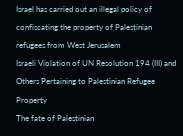Israel has carried out an illegal policy of confiscating the property of Palestinian refugees from West Jerusalem
Israeli Violation of UN Resolution 194 (III) and Others Pertaining to Palestinian Refugee Property
The fate of Palestinian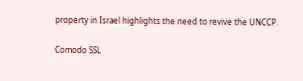property in Israel highlights the need to revive the UNCCP.

Comodo SSL